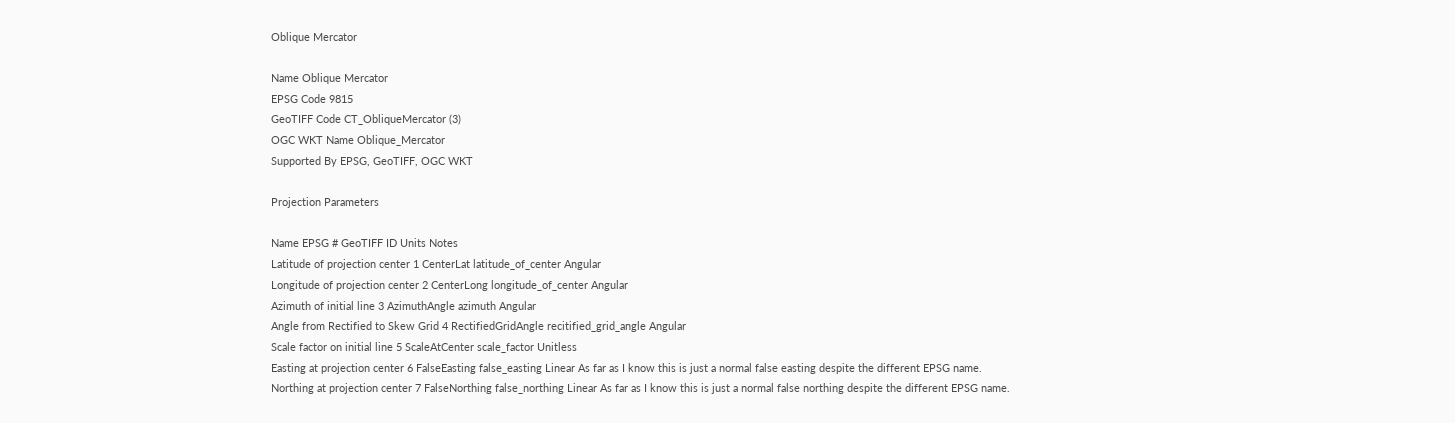Oblique Mercator

Name Oblique Mercator
EPSG Code 9815
GeoTIFF Code CT_ObliqueMercator (3)
OGC WKT Name Oblique_Mercator
Supported By EPSG, GeoTIFF, OGC WKT

Projection Parameters

Name EPSG # GeoTIFF ID Units Notes
Latitude of projection center 1 CenterLat latitude_of_center Angular
Longitude of projection center 2 CenterLong longitude_of_center Angular
Azimuth of initial line 3 AzimuthAngle azimuth Angular
Angle from Rectified to Skew Grid 4 RectifiedGridAngle recitified_grid_angle Angular
Scale factor on initial line 5 ScaleAtCenter scale_factor Unitless
Easting at projection center 6 FalseEasting false_easting Linear As far as I know this is just a normal false easting despite the different EPSG name.
Northing at projection center 7 FalseNorthing false_northing Linear As far as I know this is just a normal false northing despite the different EPSG name.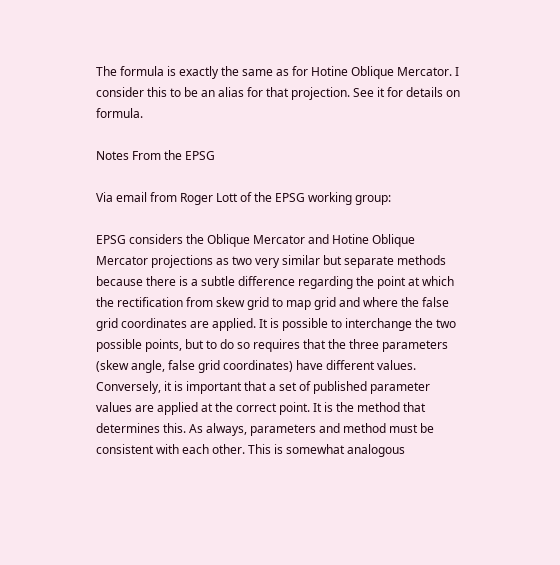The formula is exactly the same as for Hotine Oblique Mercator. I consider this to be an alias for that projection. See it for details on formula.

Notes From the EPSG

Via email from Roger Lott of the EPSG working group:

EPSG considers the Oblique Mercator and Hotine Oblique Mercator projections as two very similar but separate methods because there is a subtle difference regarding the point at which the rectification from skew grid to map grid and where the false grid coordinates are applied. It is possible to interchange the two possible points, but to do so requires that the three parameters (skew angle, false grid coordinates) have different values. Conversely, it is important that a set of published parameter values are applied at the correct point. It is the method that determines this. As always, parameters and method must be consistent with each other. This is somewhat analogous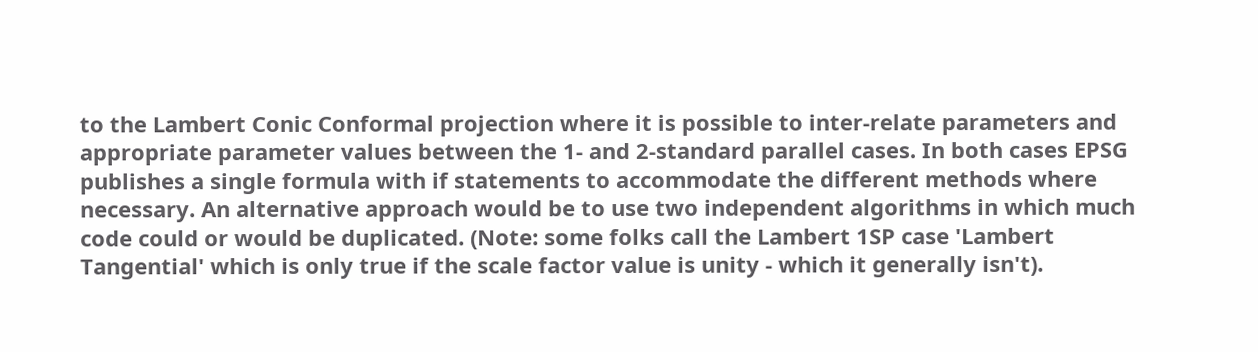to the Lambert Conic Conformal projection where it is possible to inter-relate parameters and appropriate parameter values between the 1- and 2-standard parallel cases. In both cases EPSG publishes a single formula with if statements to accommodate the different methods where necessary. An alternative approach would be to use two independent algorithms in which much code could or would be duplicated. (Note: some folks call the Lambert 1SP case 'Lambert Tangential' which is only true if the scale factor value is unity - which it generally isn't).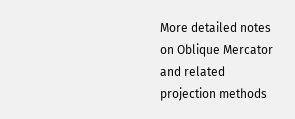More detailed notes on Oblique Mercator and related projection methods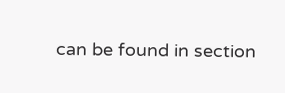can be found in section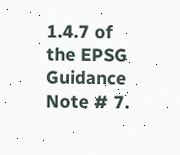1.4.7 of the EPSG Guidance Note # 7.